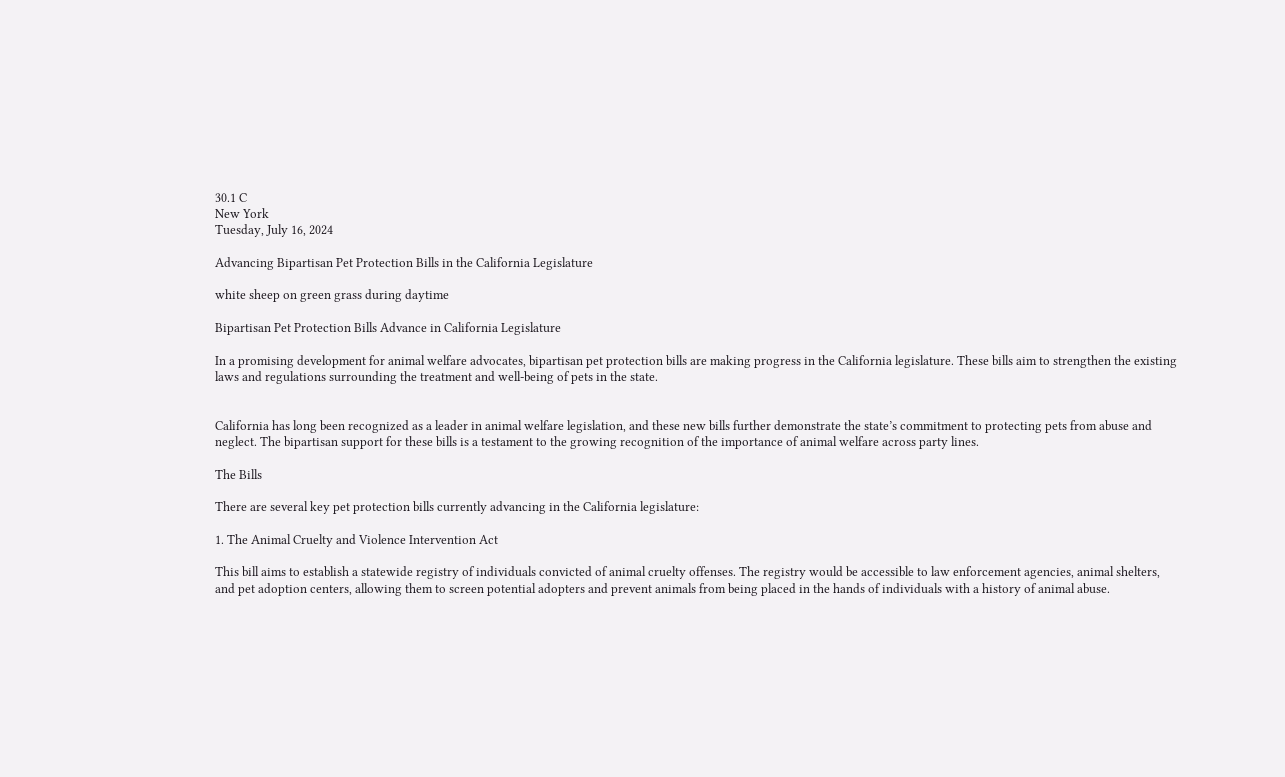30.1 C
New York
Tuesday, July 16, 2024

Advancing Bipartisan Pet Protection Bills in the California Legislature

white sheep on green grass during daytime

Bipartisan Pet Protection Bills Advance in California Legislature

In a promising development for animal welfare advocates, bipartisan pet protection bills are making progress in the California legislature. These bills aim to strengthen the existing laws and regulations surrounding the treatment and well-being of pets in the state.


California has long been recognized as a leader in animal welfare legislation, and these new bills further demonstrate the state’s commitment to protecting pets from abuse and neglect. The bipartisan support for these bills is a testament to the growing recognition of the importance of animal welfare across party lines.

The Bills

There are several key pet protection bills currently advancing in the California legislature:

1. The Animal Cruelty and Violence Intervention Act

This bill aims to establish a statewide registry of individuals convicted of animal cruelty offenses. The registry would be accessible to law enforcement agencies, animal shelters, and pet adoption centers, allowing them to screen potential adopters and prevent animals from being placed in the hands of individuals with a history of animal abuse.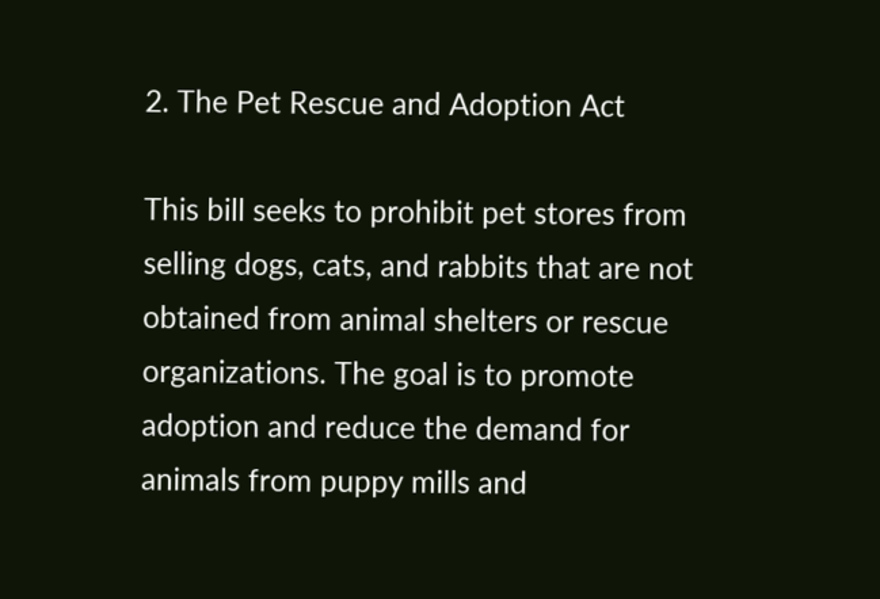2. The Pet Rescue and Adoption Act

This bill seeks to prohibit pet stores from selling dogs, cats, and rabbits that are not obtained from animal shelters or rescue organizations. The goal is to promote adoption and reduce the demand for animals from puppy mills and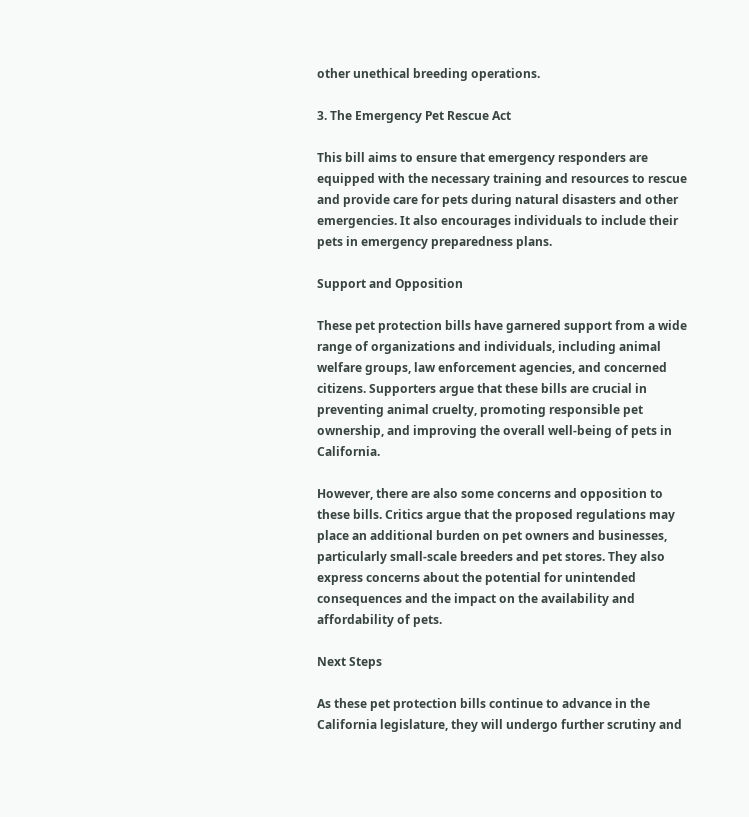other unethical breeding operations.

3. The Emergency Pet Rescue Act

This bill aims to ensure that emergency responders are equipped with the necessary training and resources to rescue and provide care for pets during natural disasters and other emergencies. It also encourages individuals to include their pets in emergency preparedness plans.

Support and Opposition

These pet protection bills have garnered support from a wide range of organizations and individuals, including animal welfare groups, law enforcement agencies, and concerned citizens. Supporters argue that these bills are crucial in preventing animal cruelty, promoting responsible pet ownership, and improving the overall well-being of pets in California.

However, there are also some concerns and opposition to these bills. Critics argue that the proposed regulations may place an additional burden on pet owners and businesses, particularly small-scale breeders and pet stores. They also express concerns about the potential for unintended consequences and the impact on the availability and affordability of pets.

Next Steps

As these pet protection bills continue to advance in the California legislature, they will undergo further scrutiny and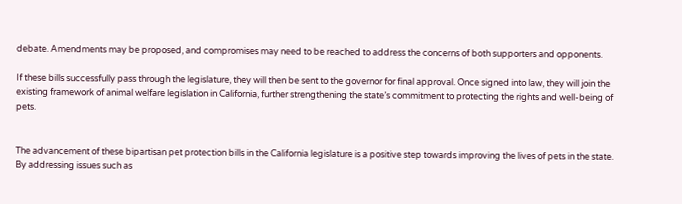debate. Amendments may be proposed, and compromises may need to be reached to address the concerns of both supporters and opponents.

If these bills successfully pass through the legislature, they will then be sent to the governor for final approval. Once signed into law, they will join the existing framework of animal welfare legislation in California, further strengthening the state’s commitment to protecting the rights and well-being of pets.


The advancement of these bipartisan pet protection bills in the California legislature is a positive step towards improving the lives of pets in the state. By addressing issues such as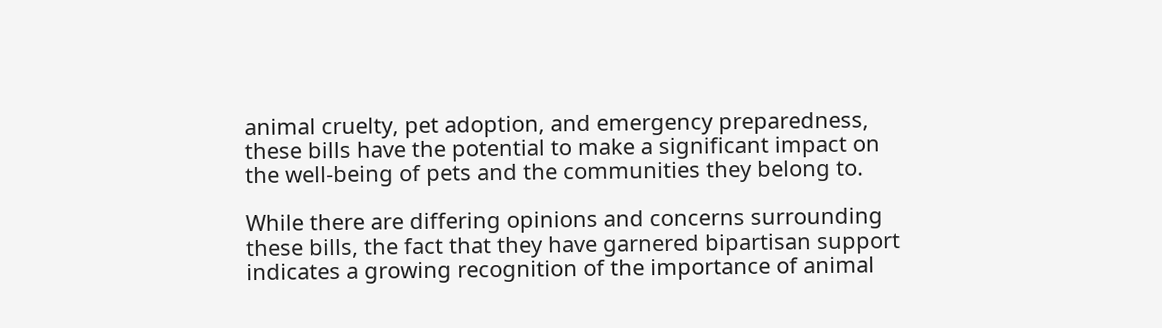animal cruelty, pet adoption, and emergency preparedness, these bills have the potential to make a significant impact on the well-being of pets and the communities they belong to.

While there are differing opinions and concerns surrounding these bills, the fact that they have garnered bipartisan support indicates a growing recognition of the importance of animal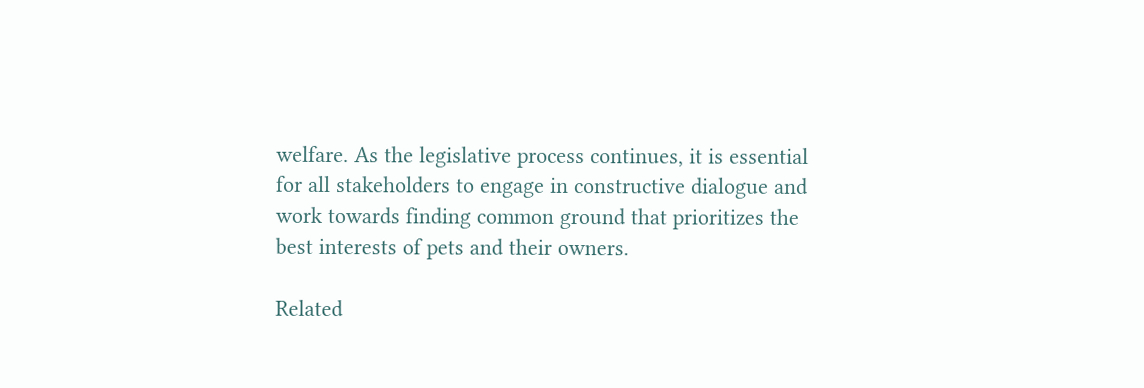welfare. As the legislative process continues, it is essential for all stakeholders to engage in constructive dialogue and work towards finding common ground that prioritizes the best interests of pets and their owners.

Related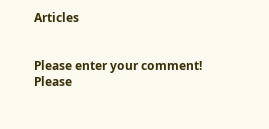Articles


Please enter your comment!
Please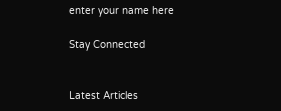enter your name here

Stay Connected


Latest Articles